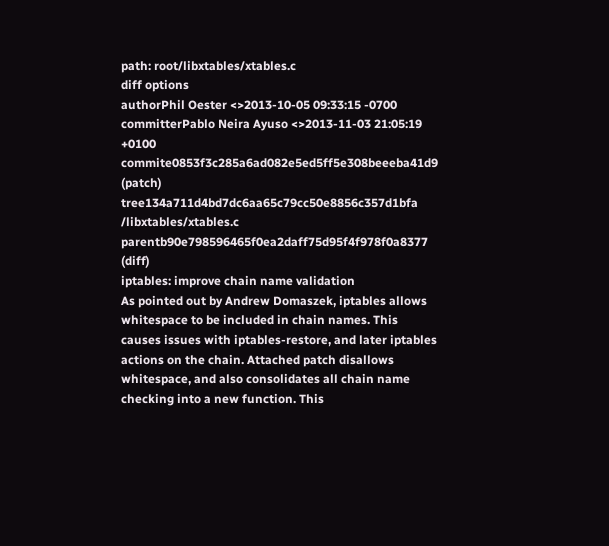path: root/libxtables/xtables.c
diff options
authorPhil Oester <>2013-10-05 09:33:15 -0700
committerPablo Neira Ayuso <>2013-11-03 21:05:19 +0100
commite0853f3c285a6ad082e5ed5ff5e308beeeba41d9 (patch)
tree134a711d4bd7dc6aa65c79cc50e8856c357d1bfa /libxtables/xtables.c
parentb90e798596465f0ea2daff75d95f4f978f0a8377 (diff)
iptables: improve chain name validation
As pointed out by Andrew Domaszek, iptables allows whitespace to be included in chain names. This causes issues with iptables-restore, and later iptables actions on the chain. Attached patch disallows whitespace, and also consolidates all chain name checking into a new function. This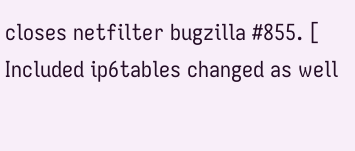closes netfilter bugzilla #855. [ Included ip6tables changed as well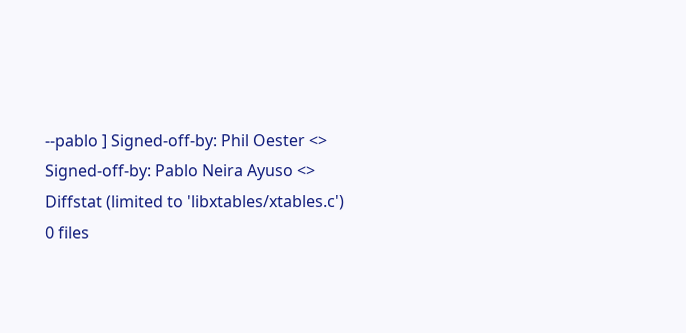--pablo ] Signed-off-by: Phil Oester <> Signed-off-by: Pablo Neira Ayuso <>
Diffstat (limited to 'libxtables/xtables.c')
0 files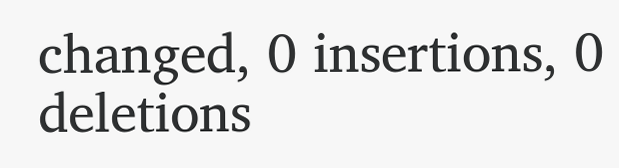changed, 0 insertions, 0 deletions